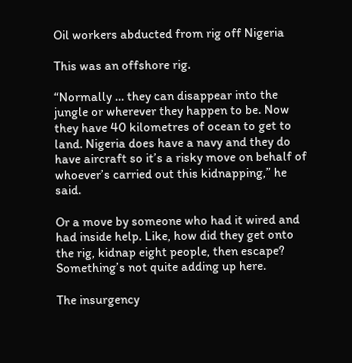Oil workers abducted from rig off Nigeria

This was an offshore rig.

“Normally … they can disappear into the jungle or wherever they happen to be. Now they have 40 kilometres of ocean to get to land. Nigeria does have a navy and they do have aircraft so it’s a risky move on behalf of whoever’s carried out this kidnapping,” he said.

Or a move by someone who had it wired and had inside help. Like, how did they get onto the rig, kidnap eight people, then escape? Something’s not quite adding up here.

The insurgency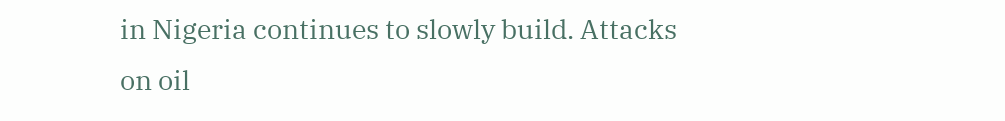in Nigeria continues to slowly build. Attacks on oil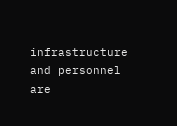infrastructure and personnel are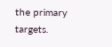the primary targets.